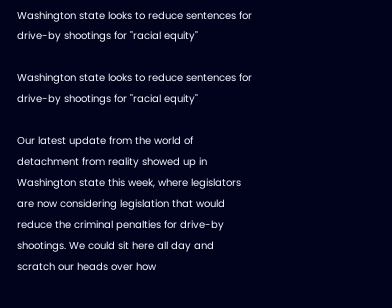Washington state looks to reduce sentences for drive-by shootings for "racial equity"

Washington state looks to reduce sentences for drive-by shootings for "racial equity"

Our latest update from the world of detachment from reality showed up in Washington state this week, where legislators are now considering legislation that would reduce the criminal penalties for drive-by shootings. We could sit here all day and scratch our heads over how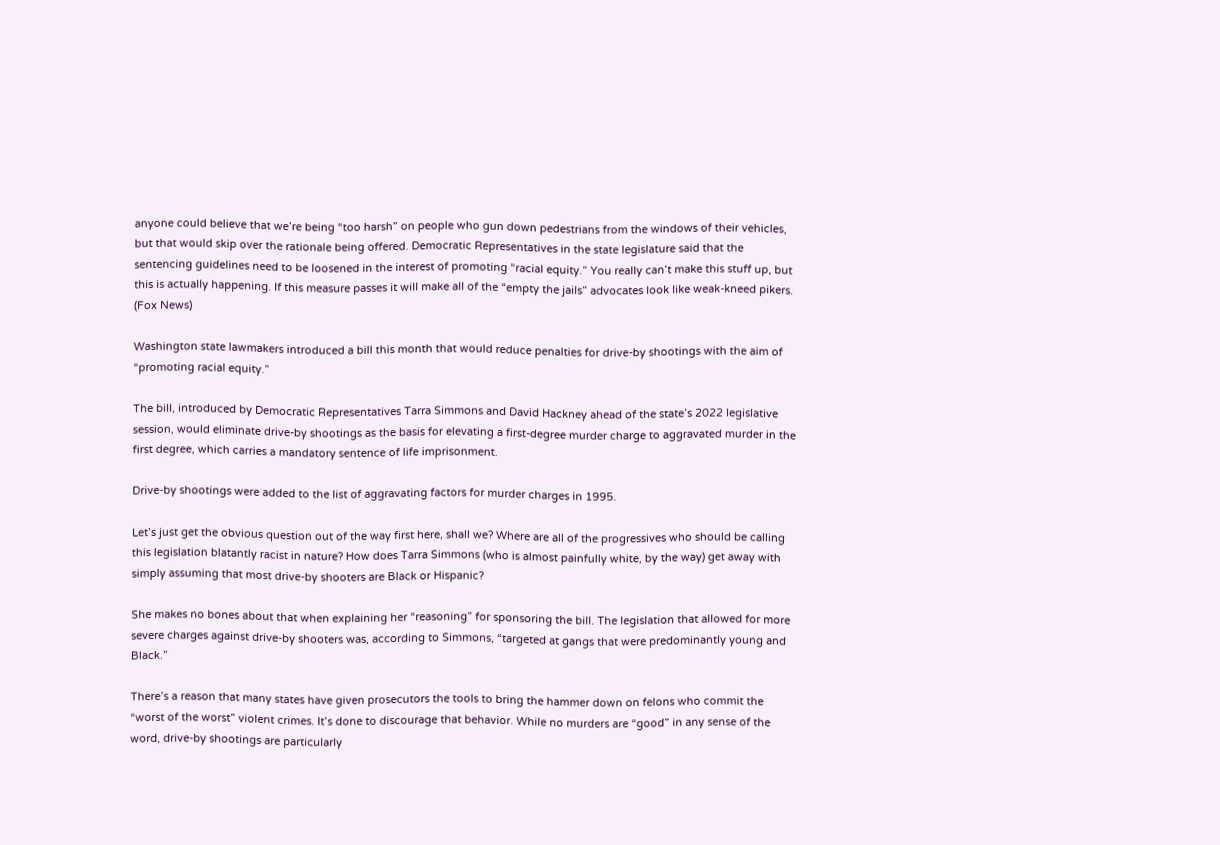anyone could believe that we’re being “too harsh” on people who gun down pedestrians from the windows of their vehicles, but that would skip over the rationale being offered. Democratic Representatives in the state legislature said that the sentencing guidelines need to be loosened in the interest of promoting “racial equity.” You really can’t make this stuff up, but this is actually happening. If this measure passes it will make all of the “empty the jails” advocates look like weak-kneed pikers. (Fox News)

Washington state lawmakers introduced a bill this month that would reduce penalties for drive-by shootings with the aim of “promoting racial equity.”

The bill, introduced by Democratic Representatives Tarra Simmons and David Hackney ahead of the state’s 2022 legislative session, would eliminate drive-by shootings as the basis for elevating a first-degree murder charge to aggravated murder in the first degree, which carries a mandatory sentence of life imprisonment.

Drive-by shootings were added to the list of aggravating factors for murder charges in 1995.

Let’s just get the obvious question out of the way first here, shall we? Where are all of the progressives who should be calling this legislation blatantly racist in nature? How does Tarra Simmons (who is almost painfully white, by the way) get away with simply assuming that most drive-by shooters are Black or Hispanic?

She makes no bones about that when explaining her “reasoning” for sponsoring the bill. The legislation that allowed for more severe charges against drive-by shooters was, according to Simmons, “targeted at gangs that were predominantly young and Black.”

There’s a reason that many states have given prosecutors the tools to bring the hammer down on felons who commit the “worst of the worst” violent crimes. It’s done to discourage that behavior. While no murders are “good” in any sense of the word, drive-by shootings are particularly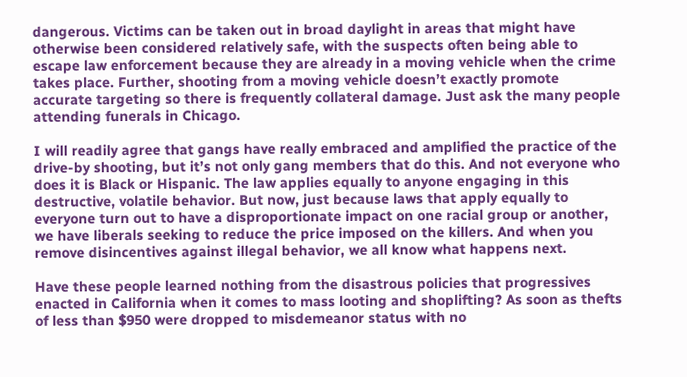dangerous. Victims can be taken out in broad daylight in areas that might have otherwise been considered relatively safe, with the suspects often being able to escape law enforcement because they are already in a moving vehicle when the crime takes place. Further, shooting from a moving vehicle doesn’t exactly promote accurate targeting so there is frequently collateral damage. Just ask the many people attending funerals in Chicago.

I will readily agree that gangs have really embraced and amplified the practice of the drive-by shooting, but it’s not only gang members that do this. And not everyone who does it is Black or Hispanic. The law applies equally to anyone engaging in this destructive, volatile behavior. But now, just because laws that apply equally to everyone turn out to have a disproportionate impact on one racial group or another, we have liberals seeking to reduce the price imposed on the killers. And when you remove disincentives against illegal behavior, we all know what happens next.

Have these people learned nothing from the disastrous policies that progressives enacted in California when it comes to mass looting and shoplifting? As soon as thefts of less than $950 were dropped to misdemeanor status with no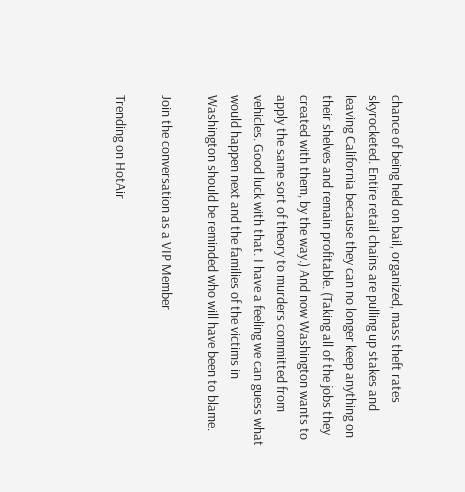chance of being held on bail, organized, mass theft rates skyrocketed. Entire retail chains are pulling up stakes and leaving California because they can no longer keep anything on their shelves and remain profitable. (Taking all of the jobs they created with them, by the way.) And now Washington wants to apply the same sort of theory to murders committed from vehicles. Good luck with that. I have a feeling we can guess what would happen next and the families of the victims in Washington should be reminded who will have been to blame.

Join the conversation as a VIP Member

Trending on HotAir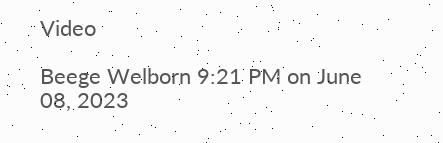Video

Beege Welborn 9:21 PM on June 08, 2023